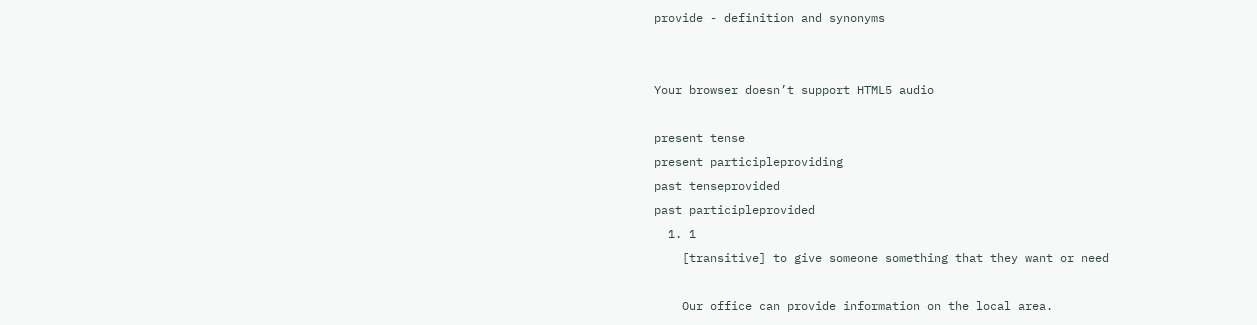provide - definition and synonyms


Your browser doesn’t support HTML5 audio

present tense
present participleproviding
past tenseprovided
past participleprovided
  1. 1
    [transitive] to give someone something that they want or need

    Our office can provide information on the local area.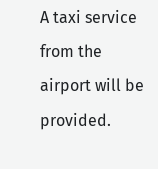A taxi service from the airport will be provided.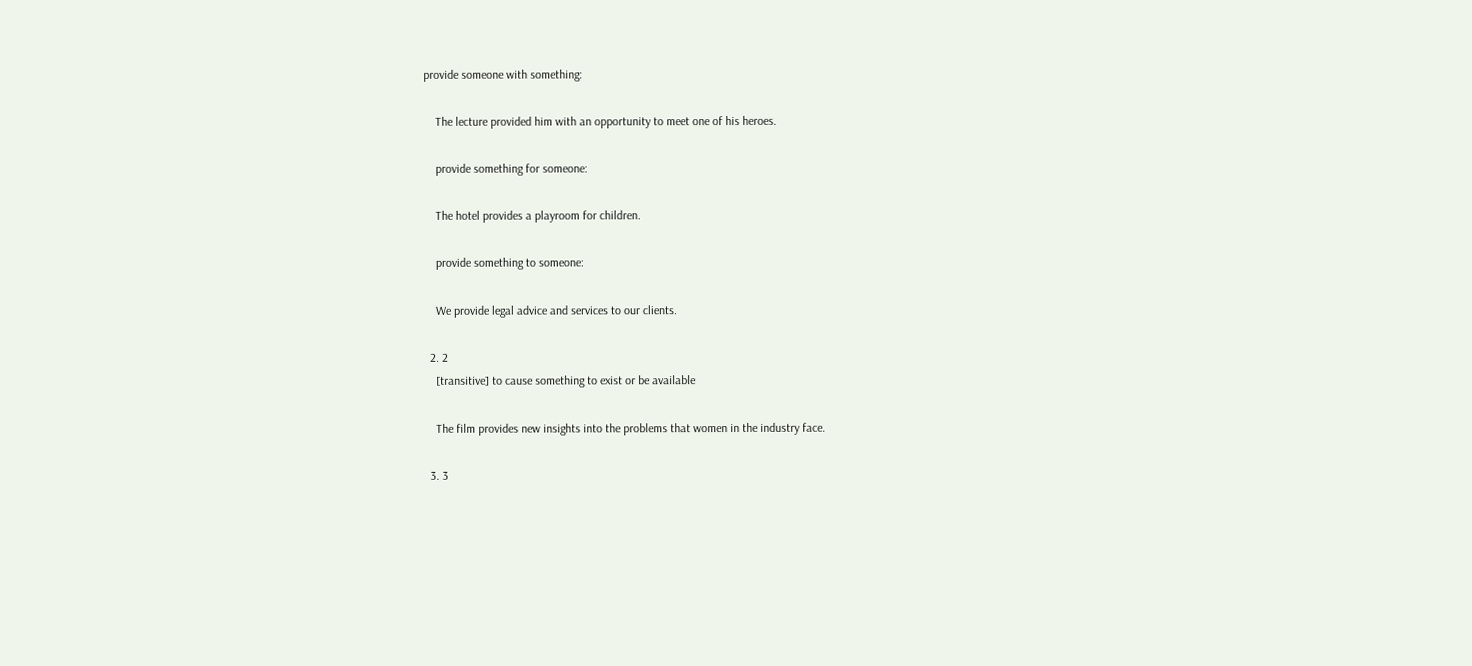provide someone with something:

    The lecture provided him with an opportunity to meet one of his heroes.

    provide something for someone:

    The hotel provides a playroom for children.

    provide something to someone:

    We provide legal advice and services to our clients.

  2. 2
    [transitive] to cause something to exist or be available

    The film provides new insights into the problems that women in the industry face.

  3. 3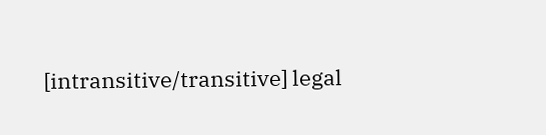[intransitive/transitive] legal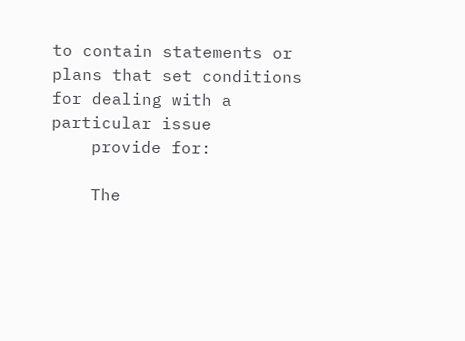to contain statements or plans that set conditions for dealing with a particular issue
    provide for:

    The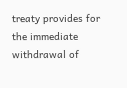treaty provides for the immediate withdrawal of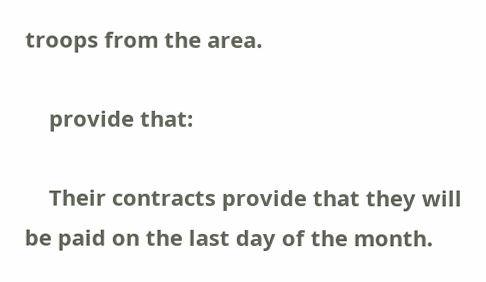troops from the area.

    provide that:

    Their contracts provide that they will be paid on the last day of the month.